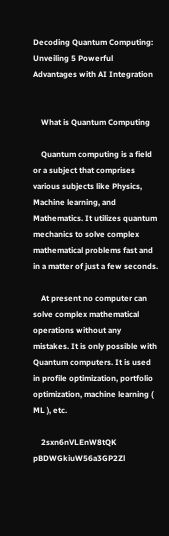Decoding Quantum Computing: Unveiling 5 Powerful Advantages with AI Integration


    What is Quantum Computing

    Quantum computing is a field or a subject that comprises various subjects like Physics, Machine learning, and Mathematics. It utilizes quantum mechanics to solve complex mathematical problems fast and in a matter of just a few seconds.

    At present no computer can solve complex mathematical operations without any mistakes. It is only possible with Quantum computers. It is used in profile optimization, portfolio optimization, machine learning ( ML ), etc.

    2sxn6nVLEnW8tQK pBDWGkiuW56a3GP2Zl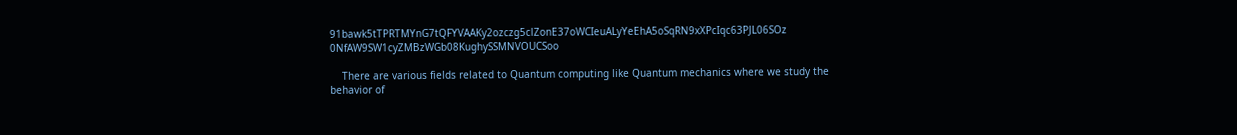91bawk5tTPRTMYnG7tQFYVAAKy2ozczg5clZonE37oWCIeuALyYeEhA5oSqRN9xXPcIqc63PJL06SOz 0NfAW9SW1cyZMBzWGb08KughySSMNVOUCSoo

    There are various fields related to Quantum computing like Quantum mechanics where we study the behavior of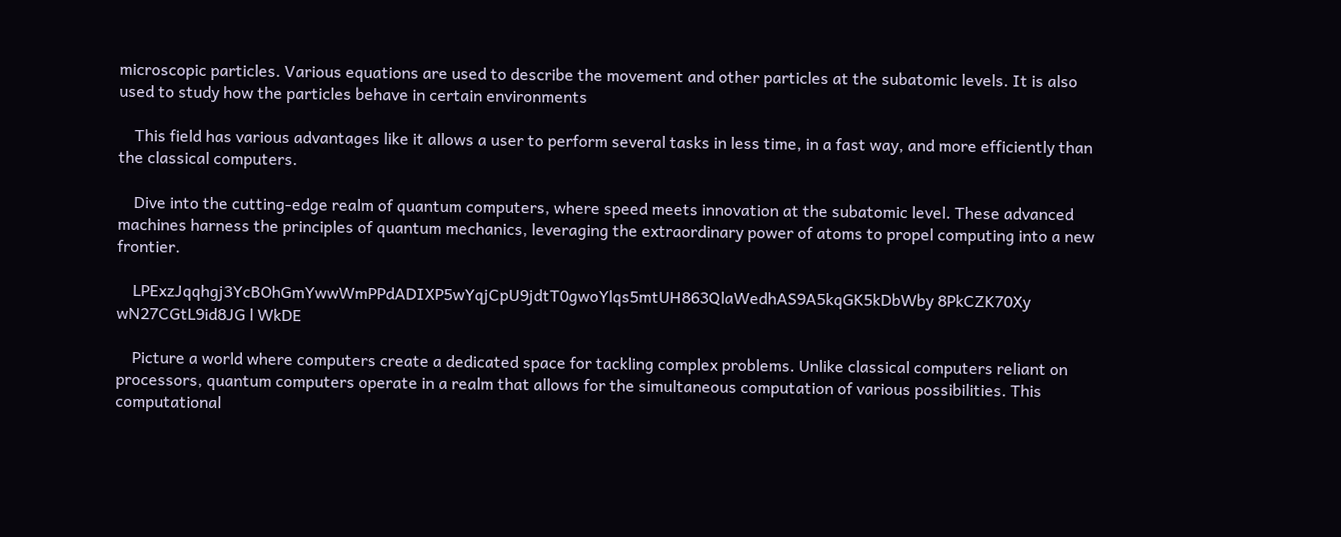microscopic particles. Various equations are used to describe the movement and other particles at the subatomic levels. It is also used to study how the particles behave in certain environments

    This field has various advantages like it allows a user to perform several tasks in less time, in a fast way, and more efficiently than the classical computers.

    Dive into the cutting-edge realm of quantum computers, where speed meets innovation at the subatomic level. These advanced machines harness the principles of quantum mechanics, leveraging the extraordinary power of atoms to propel computing into a new frontier.

    LPExzJqqhgj3YcBOhGmYwwWmPPdADIXP5wYqjCpU9jdtT0gwoYlqs5mtUH863QlaWedhAS9A5kqGK5kDbWby 8PkCZK70Xy wN27CGtL9id8JG l WkDE

    Picture a world where computers create a dedicated space for tackling complex problems. Unlike classical computers reliant on processors, quantum computers operate in a realm that allows for the simultaneous computation of various possibilities. This computational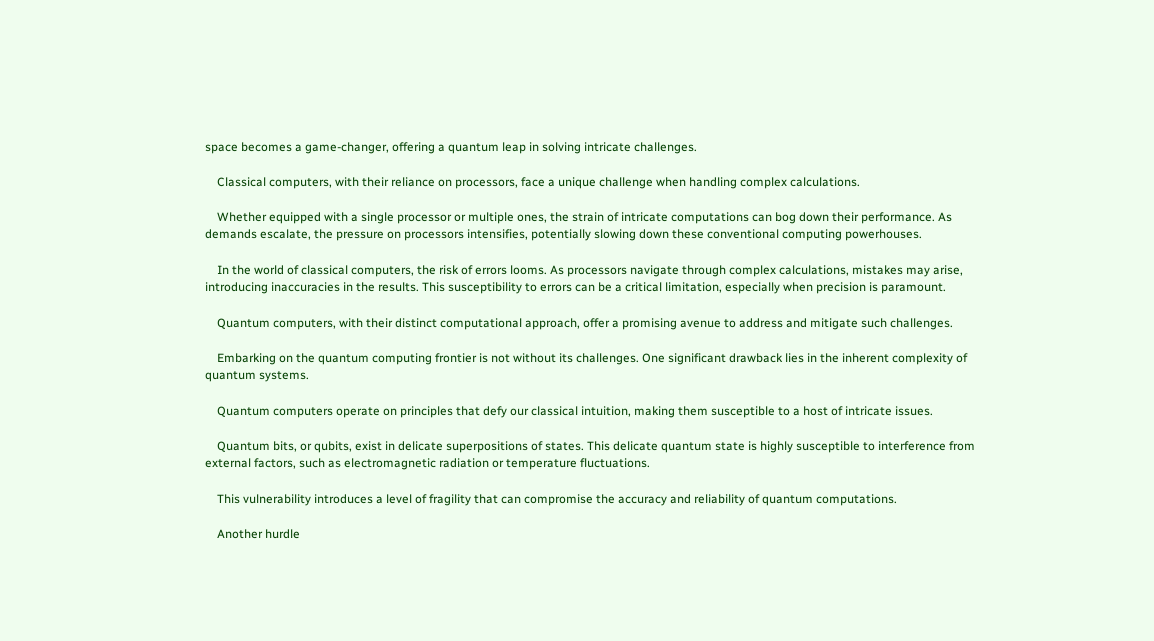space becomes a game-changer, offering a quantum leap in solving intricate challenges.

    Classical computers, with their reliance on processors, face a unique challenge when handling complex calculations.

    Whether equipped with a single processor or multiple ones, the strain of intricate computations can bog down their performance. As demands escalate, the pressure on processors intensifies, potentially slowing down these conventional computing powerhouses.

    In the world of classical computers, the risk of errors looms. As processors navigate through complex calculations, mistakes may arise, introducing inaccuracies in the results. This susceptibility to errors can be a critical limitation, especially when precision is paramount.

    Quantum computers, with their distinct computational approach, offer a promising avenue to address and mitigate such challenges.

    Embarking on the quantum computing frontier is not without its challenges. One significant drawback lies in the inherent complexity of quantum systems.

    Quantum computers operate on principles that defy our classical intuition, making them susceptible to a host of intricate issues.

    Quantum bits, or qubits, exist in delicate superpositions of states. This delicate quantum state is highly susceptible to interference from external factors, such as electromagnetic radiation or temperature fluctuations.

    This vulnerability introduces a level of fragility that can compromise the accuracy and reliability of quantum computations.

    Another hurdle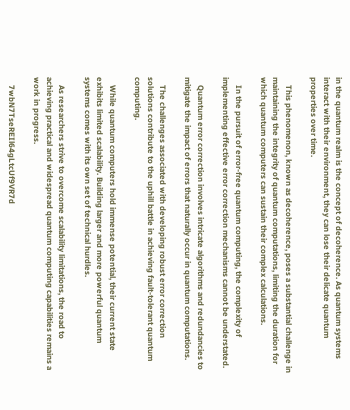in the quantum realm is the concept of decoherence. As quantum systems interact with their environment, they can lose their delicate quantum properties over time.

    This phenomenon, known as decoherence, poses a substantial challenge in maintaining the integrity of quantum computations, limiting the duration for which quantum computers can sustain their complex calculations.

    In the pursuit of error-free quantum computing, the complexity of implementing effective error correction mechanisms cannot be understated.

    Quantum error correction involves intricate algorithms and redundancies to mitigate the impact of errors that naturally occur in quantum computations.

    The challenges associated with developing robust error correction solutions contribute to the uphill battle in achieving fault-tolerant quantum computing.

    While quantum computers hold immense potential, their current state exhibits limited scalability. Building larger and more powerful quantum systems comes with its own set of technical hurdles.

    As researchers strive to overcome scalability limitations, the road to achieving practical and widespread quantum computing capabilities remains a work in progress.

    7wbN7TseREIl64gLtcUf9VR7d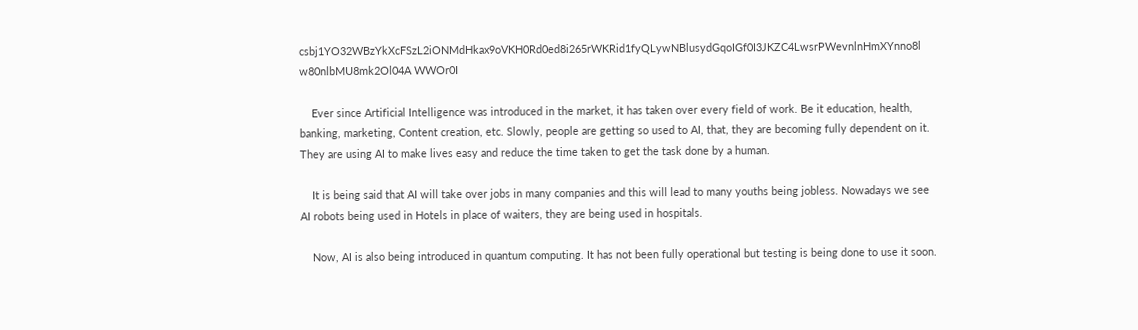csbj1YO32WBzYkXcFSzL2iONMdHkax9oVKH0Rd0ed8i265rWKRid1fyQLywNBlusydGqoIGf0I3JKZC4LwsrPWevnlnHmXYnno8l w80nlbMU8mk2Ol04A WWOr0I

    Ever since Artificial Intelligence was introduced in the market, it has taken over every field of work. Be it education, health, banking, marketing, Content creation, etc. Slowly, people are getting so used to AI, that, they are becoming fully dependent on it. They are using AI to make lives easy and reduce the time taken to get the task done by a human.

    It is being said that AI will take over jobs in many companies and this will lead to many youths being jobless. Nowadays we see AI robots being used in Hotels in place of waiters, they are being used in hospitals.

    Now, AI is also being introduced in quantum computing. It has not been fully operational but testing is being done to use it soon.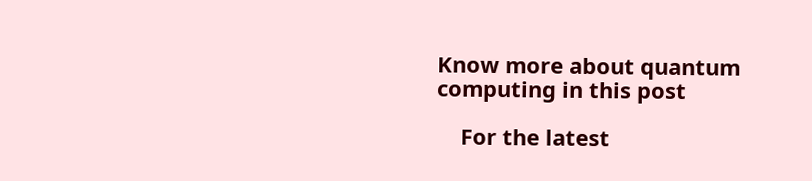Know more about quantum computing in this post

    For the latest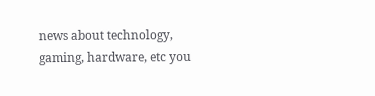news about technology, gaming, hardware, etc you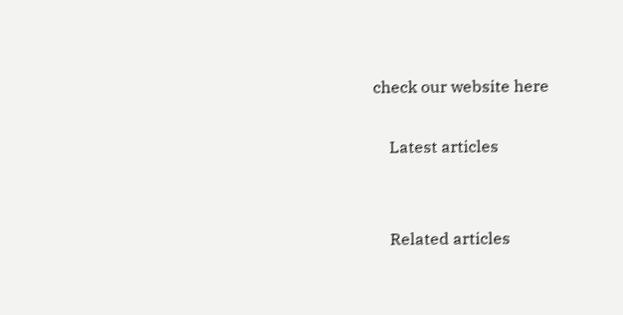check our website here

    Latest articles


    Related articles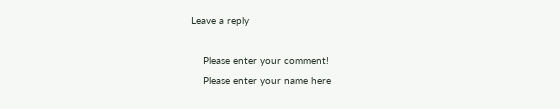Leave a reply

    Please enter your comment!
    Please enter your name here